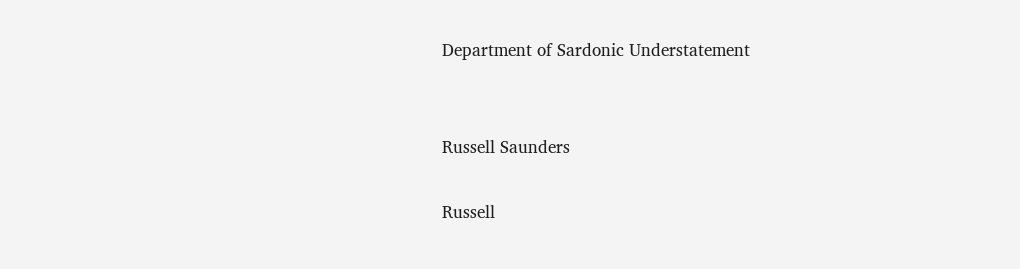Department of Sardonic Understatement


Russell Saunders

Russell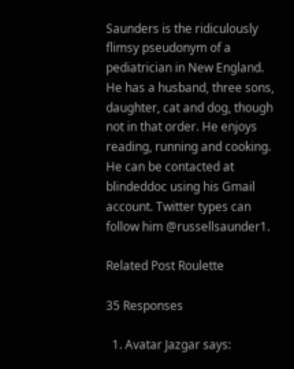Saunders is the ridiculously flimsy pseudonym of a pediatrician in New England. He has a husband, three sons, daughter, cat and dog, though not in that order. He enjoys reading, running and cooking. He can be contacted at blindeddoc using his Gmail account. Twitter types can follow him @russellsaunder1.

Related Post Roulette

35 Responses

  1. Avatar Jazgar says: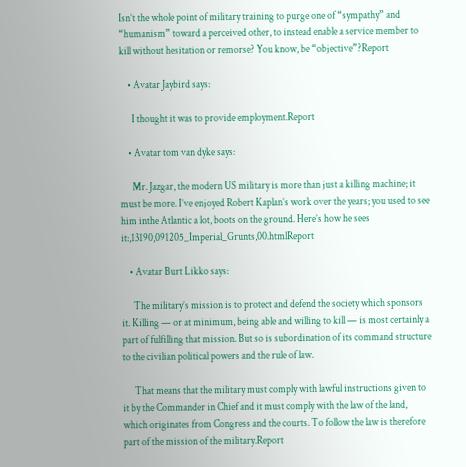Isn’t the whole point of military training to purge one of “sympathy” and “humanism” toward a perceived other, to instead enable a service member to kill without hesitation or remorse? You know, be “objective”?Report

    • Avatar Jaybird says:

      I thought it was to provide employment.Report

    • Avatar tom van dyke says:

      Mr. Jazgar, the modern US military is more than just a killing machine; it must be more. I’ve enjoyed Robert Kaplan’s work over the years; you used to see him inthe Atlantic a lot, boots on the ground. Here’s how he sees it:,13190,091205_Imperial_Grunts,00.htmlReport

    • Avatar Burt Likko says:

      The military’s mission is to protect and defend the society which sponsors it. Killing — or at minimum, being able and willing to kill — is most certainly a part of fulfilling that mission. But so is subordination of its command structure to the civilian political powers and the rule of law.

      That means that the military must comply with lawful instructions given to it by the Commander in Chief and it must comply with the law of the land, which originates from Congress and the courts. To follow the law is therefore part of the mission of the military.Report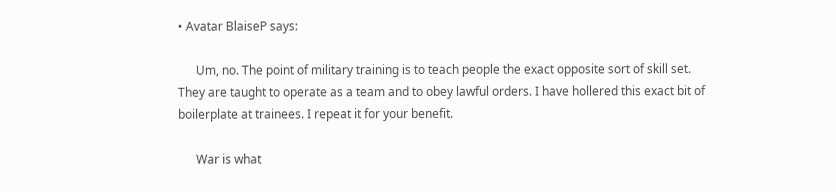• Avatar BlaiseP says:

      Um, no. The point of military training is to teach people the exact opposite sort of skill set. They are taught to operate as a team and to obey lawful orders. I have hollered this exact bit of boilerplate at trainees. I repeat it for your benefit.

      War is what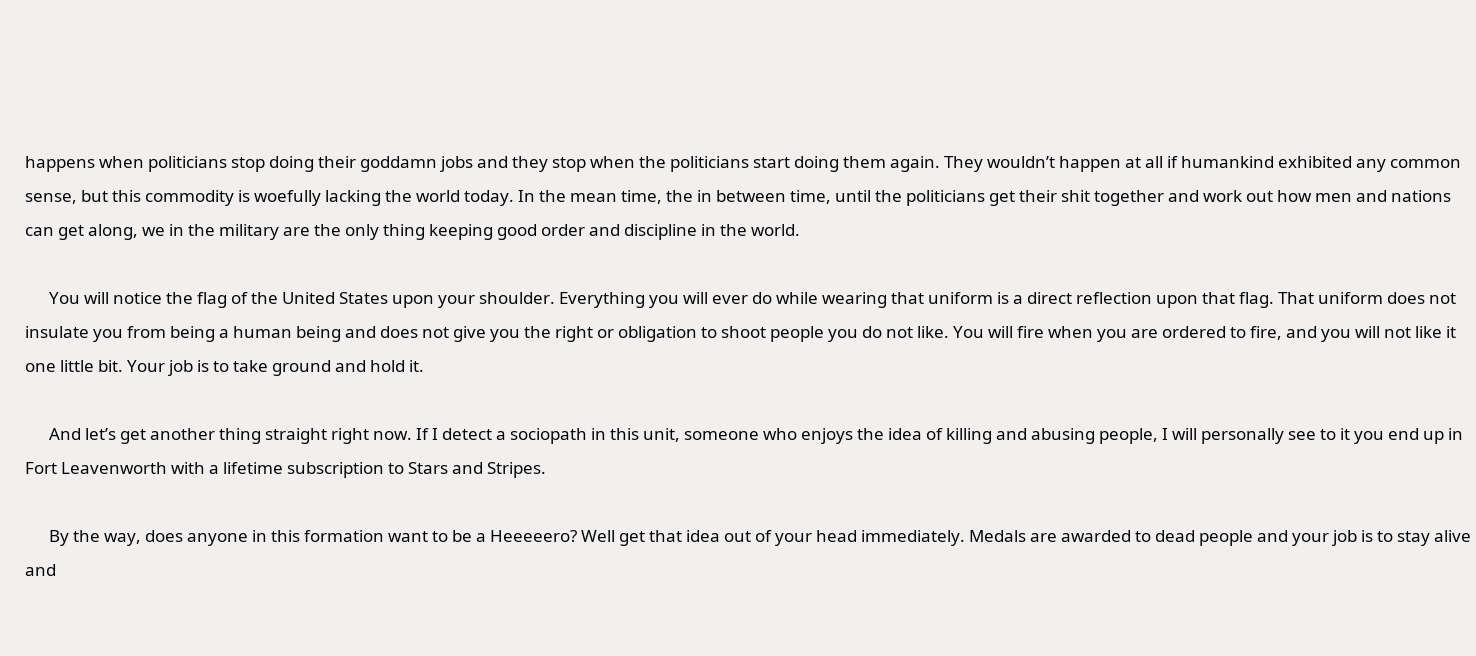happens when politicians stop doing their goddamn jobs and they stop when the politicians start doing them again. They wouldn’t happen at all if humankind exhibited any common sense, but this commodity is woefully lacking the world today. In the mean time, the in between time, until the politicians get their shit together and work out how men and nations can get along, we in the military are the only thing keeping good order and discipline in the world.

      You will notice the flag of the United States upon your shoulder. Everything you will ever do while wearing that uniform is a direct reflection upon that flag. That uniform does not insulate you from being a human being and does not give you the right or obligation to shoot people you do not like. You will fire when you are ordered to fire, and you will not like it one little bit. Your job is to take ground and hold it.

      And let’s get another thing straight right now. If I detect a sociopath in this unit, someone who enjoys the idea of killing and abusing people, I will personally see to it you end up in Fort Leavenworth with a lifetime subscription to Stars and Stripes.

      By the way, does anyone in this formation want to be a Heeeeero? Well get that idea out of your head immediately. Medals are awarded to dead people and your job is to stay alive and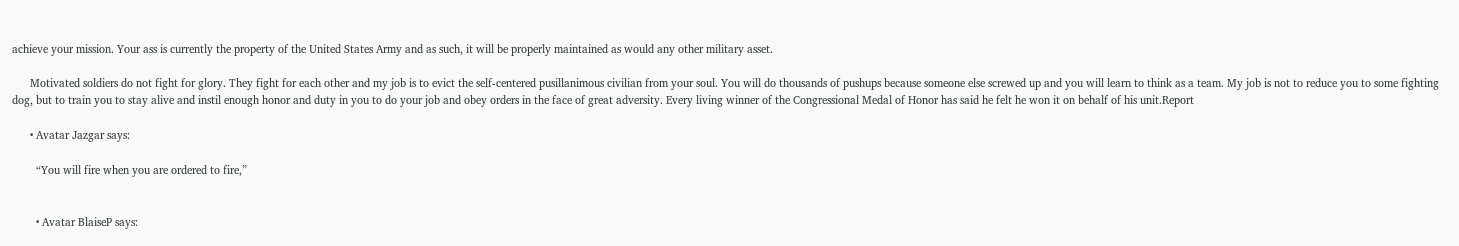achieve your mission. Your ass is currently the property of the United States Army and as such, it will be properly maintained as would any other military asset.

      Motivated soldiers do not fight for glory. They fight for each other and my job is to evict the self-centered pusillanimous civilian from your soul. You will do thousands of pushups because someone else screwed up and you will learn to think as a team. My job is not to reduce you to some fighting dog, but to train you to stay alive and instil enough honor and duty in you to do your job and obey orders in the face of great adversity. Every living winner of the Congressional Medal of Honor has said he felt he won it on behalf of his unit.Report

      • Avatar Jazgar says:

        “You will fire when you are ordered to fire,”


        • Avatar BlaiseP says: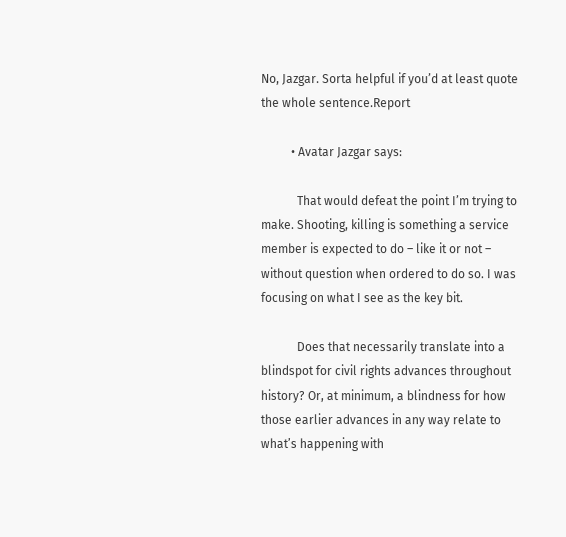No, Jazgar. Sorta helpful if you’d at least quote the whole sentence.Report

          • Avatar Jazgar says:

            That would defeat the point I’m trying to make. Shooting, killing is something a service member is expected to do – like it or not – without question when ordered to do so. I was focusing on what I see as the key bit.

            Does that necessarily translate into a blindspot for civil rights advances throughout history? Or, at minimum, a blindness for how those earlier advances in any way relate to what’s happening with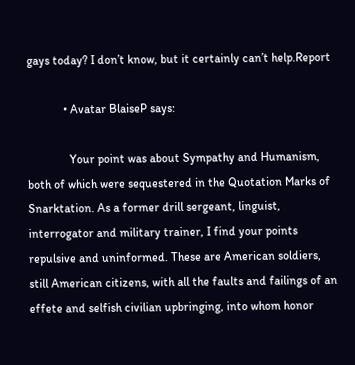gays today? I don’t know, but it certainly can’t help.Report

            • Avatar BlaiseP says:

              Your point was about Sympathy and Humanism, both of which were sequestered in the Quotation Marks of Snarktation. As a former drill sergeant, linguist, interrogator and military trainer, I find your points repulsive and uninformed. These are American soldiers, still American citizens, with all the faults and failings of an effete and selfish civilian upbringing, into whom honor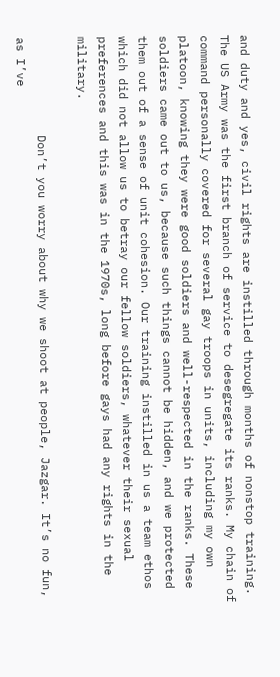and duty and yes, civil rights are instilled through months of nonstop training. The US Army was the first branch of service to desegregate its ranks. My chain of command personally covered for several gay troops in units, including my own platoon, knowing they were good soldiers and well-respected in the ranks. These soldiers came out to us, because such things cannot be hidden, and we protected them out of a sense of unit cohesion. Our training instilled in us a team ethos which did not allow us to betray our fellow soldiers, whatever their sexual preferences and this was in the 1970s, long before gays had any rights in the military.

              Don’t you worry about why we shoot at people, Jazgar. It’s no fun, as I’ve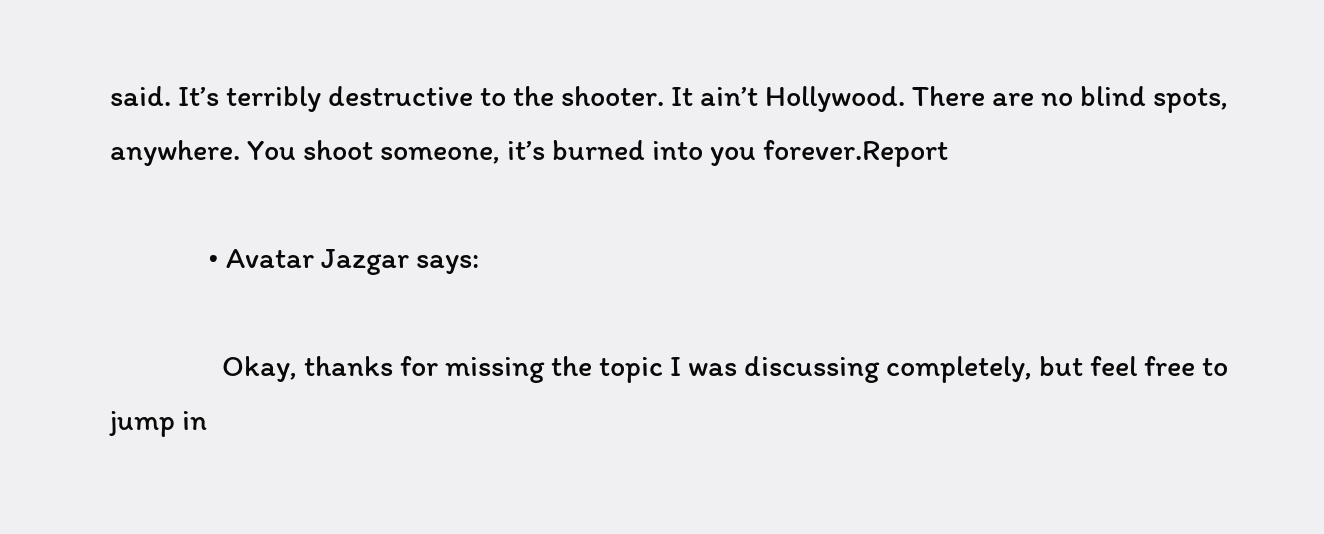said. It’s terribly destructive to the shooter. It ain’t Hollywood. There are no blind spots, anywhere. You shoot someone, it’s burned into you forever.Report

              • Avatar Jazgar says:

                Okay, thanks for missing the topic I was discussing completely, but feel free to jump in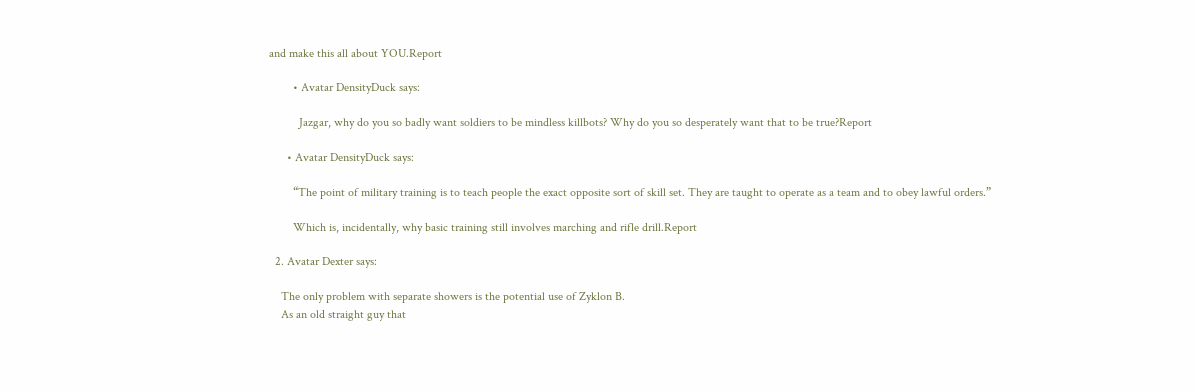and make this all about YOU.Report

        • Avatar DensityDuck says:

          Jazgar, why do you so badly want soldiers to be mindless killbots? Why do you so desperately want that to be true?Report

      • Avatar DensityDuck says:

        “The point of military training is to teach people the exact opposite sort of skill set. They are taught to operate as a team and to obey lawful orders.”

        Which is, incidentally, why basic training still involves marching and rifle drill.Report

  2. Avatar Dexter says:

    The only problem with separate showers is the potential use of Zyklon B.
    As an old straight guy that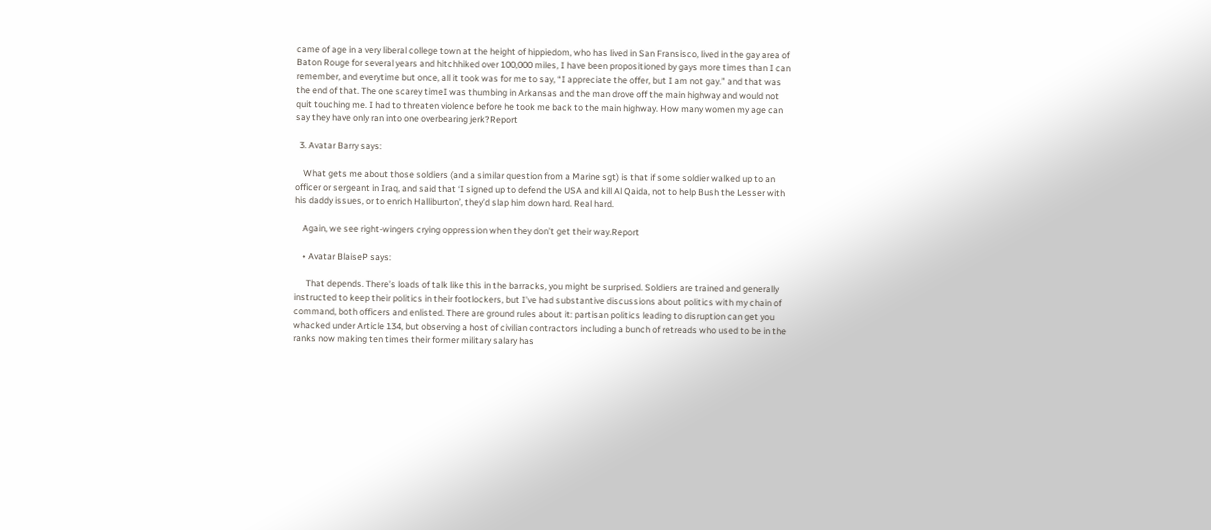came of age in a very liberal college town at the height of hippiedom, who has lived in San Fransisco, lived in the gay area of Baton Rouge for several years and hitchhiked over 100,000 miles, I have been propositioned by gays more times than I can remember, and everytime but once, all it took was for me to say, “I appreciate the offer, but I am not gay.” and that was the end of that. The one scarey timeI was thumbing in Arkansas and the man drove off the main highway and would not quit touching me. I had to threaten violence before he took me back to the main highway. How many women my age can say they have only ran into one overbearing jerk?Report

  3. Avatar Barry says:

    What gets me about those soldiers (and a similar question from a Marine sgt) is that if some soldier walked up to an officer or sergeant in Iraq, and said that ‘I signed up to defend the USA and kill Al Qaida, not to help Bush the Lesser with his daddy issues, or to enrich Halliburton’, they’d slap him down hard. Real hard.

    Again, we see right-wingers crying oppression when they don’t get their way.Report

    • Avatar BlaiseP says:

      That depends. There’s loads of talk like this in the barracks, you might be surprised. Soldiers are trained and generally instructed to keep their politics in their footlockers, but I’ve had substantive discussions about politics with my chain of command, both officers and enlisted. There are ground rules about it: partisan politics leading to disruption can get you whacked under Article 134, but observing a host of civilian contractors including a bunch of retreads who used to be in the ranks now making ten times their former military salary has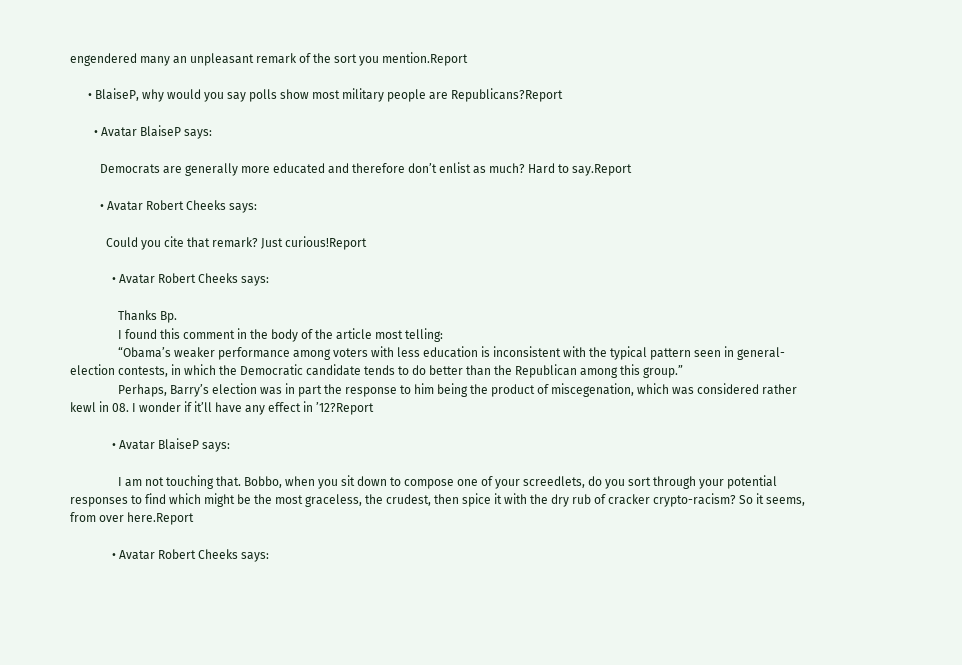engendered many an unpleasant remark of the sort you mention.Report

      • BlaiseP, why would you say polls show most military people are Republicans?Report

        • Avatar BlaiseP says:

          Democrats are generally more educated and therefore don’t enlist as much? Hard to say.Report

          • Avatar Robert Cheeks says:

            Could you cite that remark? Just curious!Report

              • Avatar Robert Cheeks says:

                Thanks Bp.
                I found this comment in the body of the article most telling:
                “Obama’s weaker performance among voters with less education is inconsistent with the typical pattern seen in general-election contests, in which the Democratic candidate tends to do better than the Republican among this group.”
                Perhaps, Barry’s election was in part the response to him being the product of miscegenation, which was considered rather kewl in 08. I wonder if it’ll have any effect in ’12?Report

              • Avatar BlaiseP says:

                I am not touching that. Bobbo, when you sit down to compose one of your screedlets, do you sort through your potential responses to find which might be the most graceless, the crudest, then spice it with the dry rub of cracker crypto-racism? So it seems, from over here.Report

              • Avatar Robert Cheeks says: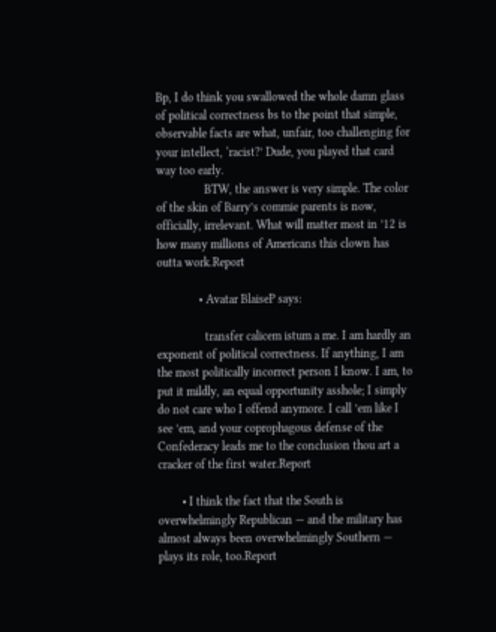Bp, I do think you swallowed the whole damn glass of political correctness bs to the point that simple, observable facts are what, unfair, too challenging for your intellect, ‘racist?’ Dude, you played that card way too early.
                BTW, the answer is very simple. The color of the skin of Barry’s commie parents is now, officially, irrelevant. What will matter most in ’12 is how many millions of Americans this clown has outta work.Report

              • Avatar BlaiseP says:

                transfer calicem istum a me. I am hardly an exponent of political correctness. If anything, I am the most politically incorrect person I know. I am, to put it mildly, an equal opportunity asshole; I simply do not care who I offend anymore. I call ’em like I see ’em, and your coprophagous defense of the Confederacy leads me to the conclusion thou art a cracker of the first water.Report

        • I think the fact that the South is overwhelmingly Republican — and the military has almost always been overwhelmingly Southern — plays its role, too.Report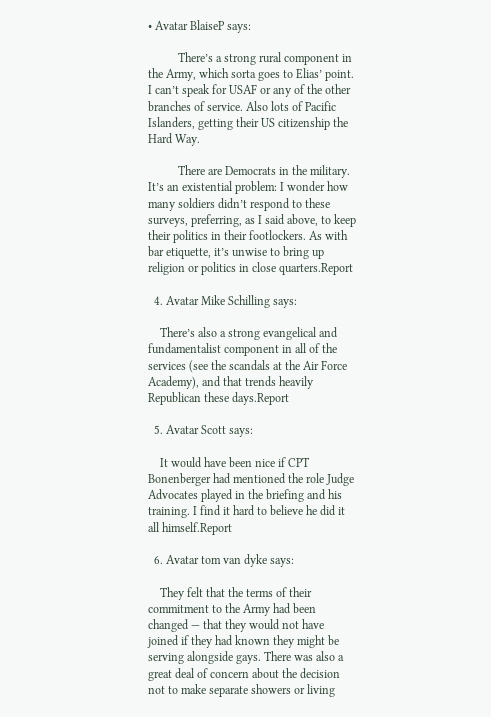• Avatar BlaiseP says:

          There’s a strong rural component in the Army, which sorta goes to Elias’ point. I can’t speak for USAF or any of the other branches of service. Also lots of Pacific Islanders, getting their US citizenship the Hard Way.

          There are Democrats in the military. It’s an existential problem: I wonder how many soldiers didn’t respond to these surveys, preferring, as I said above, to keep their politics in their footlockers. As with bar etiquette, it’s unwise to bring up religion or politics in close quarters.Report

  4. Avatar Mike Schilling says:

    There’s also a strong evangelical and fundamentalist component in all of the services (see the scandals at the Air Force Academy), and that trends heavily Republican these days.Report

  5. Avatar Scott says:

    It would have been nice if CPT Bonenberger had mentioned the role Judge Advocates played in the briefing and his training. I find it hard to believe he did it all himself.Report

  6. Avatar tom van dyke says:

    They felt that the terms of their commitment to the Army had been changed — that they would not have joined if they had known they might be serving alongside gays. There was also a great deal of concern about the decision not to make separate showers or living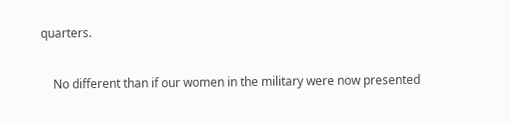quarters.

    No different than if our women in the military were now presented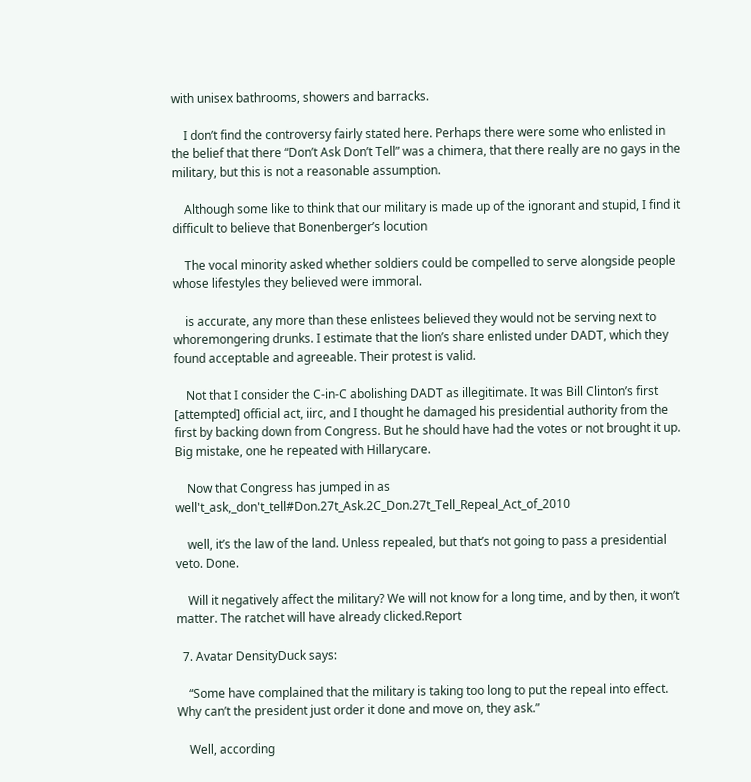with unisex bathrooms, showers and barracks.

    I don’t find the controversy fairly stated here. Perhaps there were some who enlisted in the belief that there “Don’t Ask Don’t Tell” was a chimera, that there really are no gays in the military, but this is not a reasonable assumption.

    Although some like to think that our military is made up of the ignorant and stupid, I find it difficult to believe that Bonenberger’s locution

    The vocal minority asked whether soldiers could be compelled to serve alongside people whose lifestyles they believed were immoral.

    is accurate, any more than these enlistees believed they would not be serving next to whoremongering drunks. I estimate that the lion’s share enlisted under DADT, which they found acceptable and agreeable. Their protest is valid.

    Not that I consider the C-in-C abolishing DADT as illegitimate. It was Bill Clinton’s first [attempted] official act, iirc, and I thought he damaged his presidential authority from the first by backing down from Congress. But he should have had the votes or not brought it up. Big mistake, one he repeated with Hillarycare.

    Now that Congress has jumped in as well't_ask,_don't_tell#Don.27t_Ask.2C_Don.27t_Tell_Repeal_Act_of_2010

    well, it’s the law of the land. Unless repealed, but that’s not going to pass a presidential veto. Done.

    Will it negatively affect the military? We will not know for a long time, and by then, it won’t matter. The ratchet will have already clicked.Report

  7. Avatar DensityDuck says:

    “Some have complained that the military is taking too long to put the repeal into effect. Why can’t the president just order it done and move on, they ask.”

    Well, according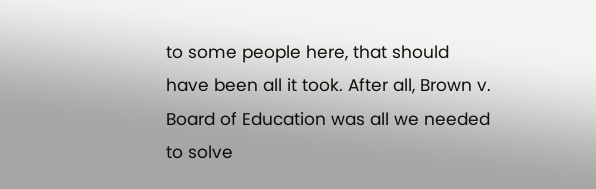to some people here, that should have been all it took. After all, Brown v. Board of Education was all we needed to solve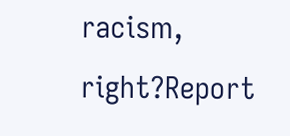racism, right?Report